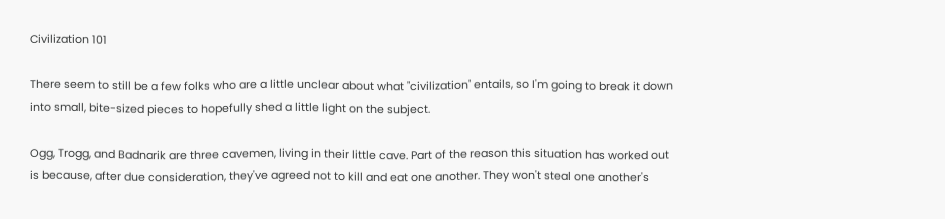Civilization 101

There seem to still be a few folks who are a little unclear about what "civilization" entails, so I'm going to break it down into small, bite-sized pieces to hopefully shed a little light on the subject.

Ogg, Trogg, and Badnarik are three cavemen, living in their little cave. Part of the reason this situation has worked out is because, after due consideration, they've agreed not to kill and eat one another. They won't steal one another's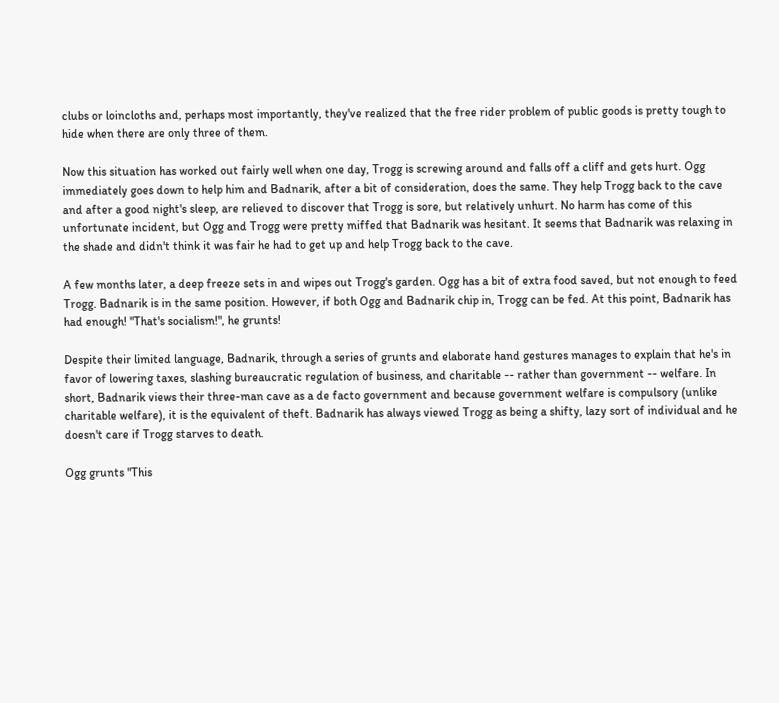clubs or loincloths and, perhaps most importantly, they've realized that the free rider problem of public goods is pretty tough to hide when there are only three of them.

Now this situation has worked out fairly well when one day, Trogg is screwing around and falls off a cliff and gets hurt. Ogg immediately goes down to help him and Badnarik, after a bit of consideration, does the same. They help Trogg back to the cave and after a good night's sleep, are relieved to discover that Trogg is sore, but relatively unhurt. No harm has come of this unfortunate incident, but Ogg and Trogg were pretty miffed that Badnarik was hesitant. It seems that Badnarik was relaxing in the shade and didn't think it was fair he had to get up and help Trogg back to the cave.

A few months later, a deep freeze sets in and wipes out Trogg's garden. Ogg has a bit of extra food saved, but not enough to feed Trogg. Badnarik is in the same position. However, if both Ogg and Badnarik chip in, Trogg can be fed. At this point, Badnarik has had enough! "That's socialism!", he grunts!

Despite their limited language, Badnarik, through a series of grunts and elaborate hand gestures manages to explain that he's in favor of lowering taxes, slashing bureaucratic regulation of business, and charitable -- rather than government -- welfare. In short, Badnarik views their three-man cave as a de facto government and because government welfare is compulsory (unlike charitable welfare), it is the equivalent of theft. Badnarik has always viewed Trogg as being a shifty, lazy sort of individual and he doesn't care if Trogg starves to death.

Ogg grunts "This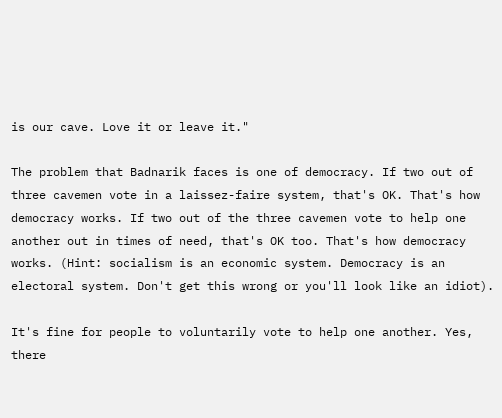is our cave. Love it or leave it."

The problem that Badnarik faces is one of democracy. If two out of three cavemen vote in a laissez-faire system, that's OK. That's how democracy works. If two out of the three cavemen vote to help one another out in times of need, that's OK too. That's how democracy works. (Hint: socialism is an economic system. Democracy is an electoral system. Don't get this wrong or you'll look like an idiot).

It's fine for people to voluntarily vote to help one another. Yes, there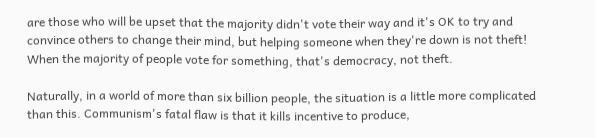are those who will be upset that the majority didn't vote their way and it's OK to try and convince others to change their mind, but helping someone when they're down is not theft! When the majority of people vote for something, that's democracy, not theft.

Naturally, in a world of more than six billion people, the situation is a little more complicated than this. Communism's fatal flaw is that it kills incentive to produce,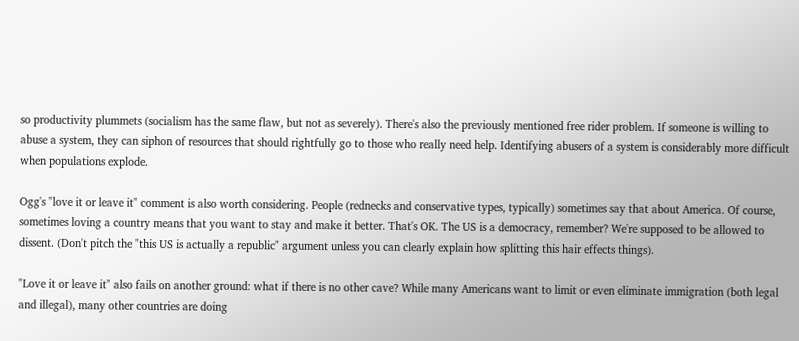so productivity plummets (socialism has the same flaw, but not as severely). There's also the previously mentioned free rider problem. If someone is willing to abuse a system, they can siphon of resources that should rightfully go to those who really need help. Identifying abusers of a system is considerably more difficult when populations explode.

Ogg's "love it or leave it" comment is also worth considering. People (rednecks and conservative types, typically) sometimes say that about America. Of course, sometimes loving a country means that you want to stay and make it better. That's OK. The US is a democracy, remember? We're supposed to be allowed to dissent. (Don't pitch the "this US is actually a republic" argument unless you can clearly explain how splitting this hair effects things).

"Love it or leave it" also fails on another ground: what if there is no other cave? While many Americans want to limit or even eliminate immigration (both legal and illegal), many other countries are doing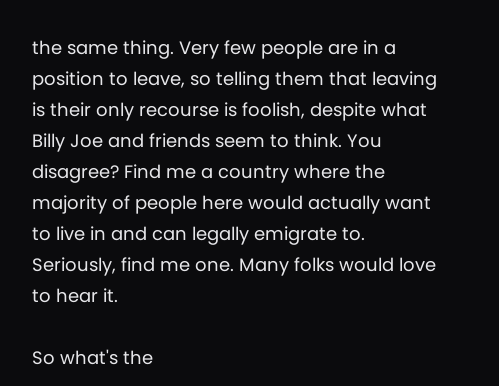the same thing. Very few people are in a position to leave, so telling them that leaving is their only recourse is foolish, despite what Billy Joe and friends seem to think. You disagree? Find me a country where the majority of people here would actually want to live in and can legally emigrate to. Seriously, find me one. Many folks would love to hear it.

So what's the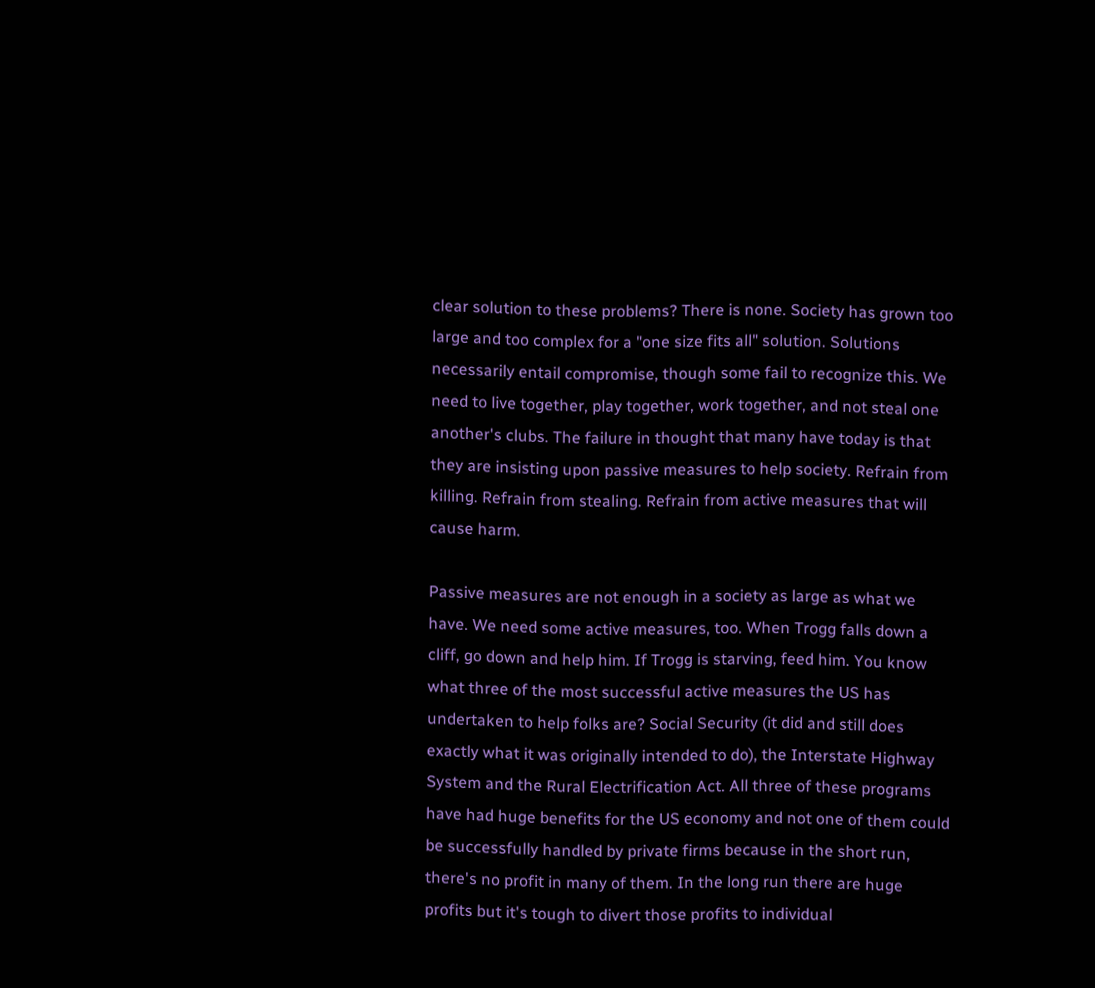clear solution to these problems? There is none. Society has grown too large and too complex for a "one size fits all" solution. Solutions necessarily entail compromise, though some fail to recognize this. We need to live together, play together, work together, and not steal one another's clubs. The failure in thought that many have today is that they are insisting upon passive measures to help society. Refrain from killing. Refrain from stealing. Refrain from active measures that will cause harm.

Passive measures are not enough in a society as large as what we have. We need some active measures, too. When Trogg falls down a cliff, go down and help him. If Trogg is starving, feed him. You know what three of the most successful active measures the US has undertaken to help folks are? Social Security (it did and still does exactly what it was originally intended to do), the Interstate Highway System and the Rural Electrification Act. All three of these programs have had huge benefits for the US economy and not one of them could be successfully handled by private firms because in the short run, there's no profit in many of them. In the long run there are huge profits but it's tough to divert those profits to individual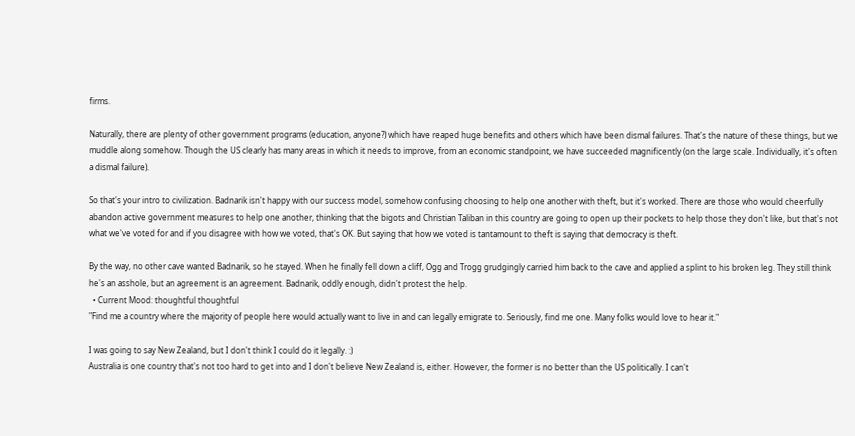firms.

Naturally, there are plenty of other government programs (education, anyone?) which have reaped huge benefits and others which have been dismal failures. That's the nature of these things, but we muddle along somehow. Though the US clearly has many areas in which it needs to improve, from an economic standpoint, we have succeeded magnificently (on the large scale. Individually, it's often a dismal failure).

So that's your intro to civilization. Badnarik isn't happy with our success model, somehow confusing choosing to help one another with theft, but it's worked. There are those who would cheerfully abandon active government measures to help one another, thinking that the bigots and Christian Taliban in this country are going to open up their pockets to help those they don't like, but that's not what we've voted for and if you disagree with how we voted, that's OK. But saying that how we voted is tantamount to theft is saying that democracy is theft.

By the way, no other cave wanted Badnarik, so he stayed. When he finally fell down a cliff, Ogg and Trogg grudgingly carried him back to the cave and applied a splint to his broken leg. They still think he's an asshole, but an agreement is an agreement. Badnarik, oddly enough, didn't protest the help.
  • Current Mood: thoughtful thoughtful
"Find me a country where the majority of people here would actually want to live in and can legally emigrate to. Seriously, find me one. Many folks would love to hear it."

I was going to say New Zealand, but I don't think I could do it legally. :)
Australia is one country that's not too hard to get into and I don't believe New Zealand is, either. However, the former is no better than the US politically. I can't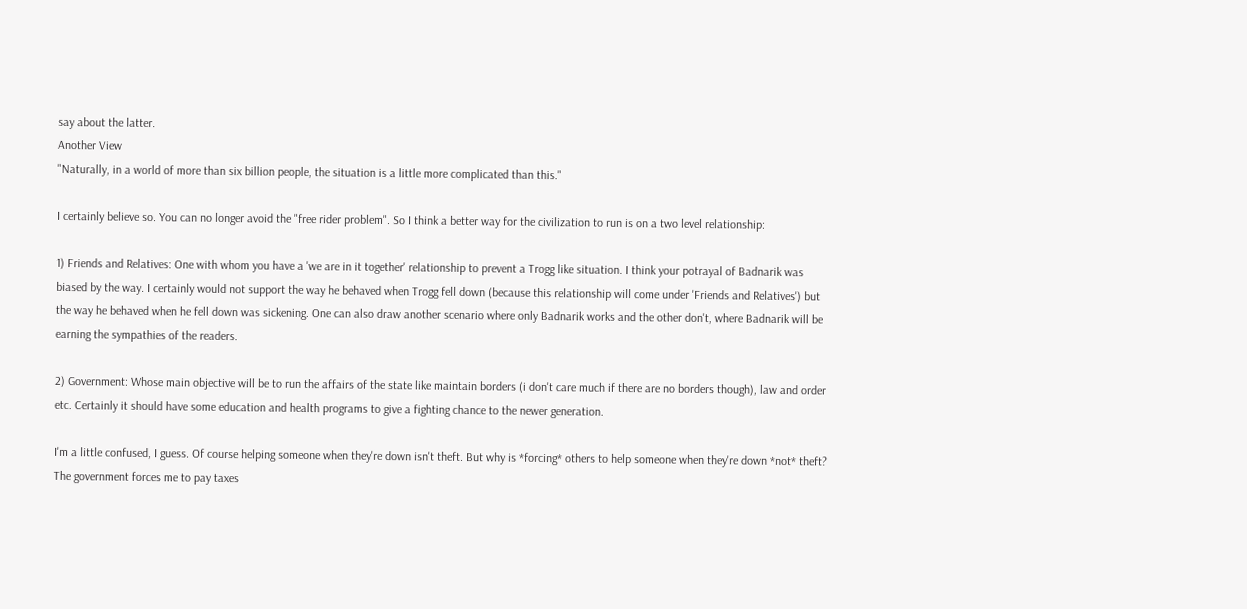say about the latter.
Another View
"Naturally, in a world of more than six billion people, the situation is a little more complicated than this."

I certainly believe so. You can no longer avoid the "free rider problem". So I think a better way for the civilization to run is on a two level relationship:

1) Friends and Relatives: One with whom you have a 'we are in it together' relationship to prevent a Trogg like situation. I think your potrayal of Badnarik was biased by the way. I certainly would not support the way he behaved when Trogg fell down (because this relationship will come under 'Friends and Relatives') but the way he behaved when he fell down was sickening. One can also draw another scenario where only Badnarik works and the other don't, where Badnarik will be earning the sympathies of the readers.

2) Government: Whose main objective will be to run the affairs of the state like maintain borders (i don't care much if there are no borders though), law and order etc. Certainly it should have some education and health programs to give a fighting chance to the newer generation.

I'm a little confused, I guess. Of course helping someone when they're down isn't theft. But why is *forcing* others to help someone when they're down *not* theft?
The government forces me to pay taxes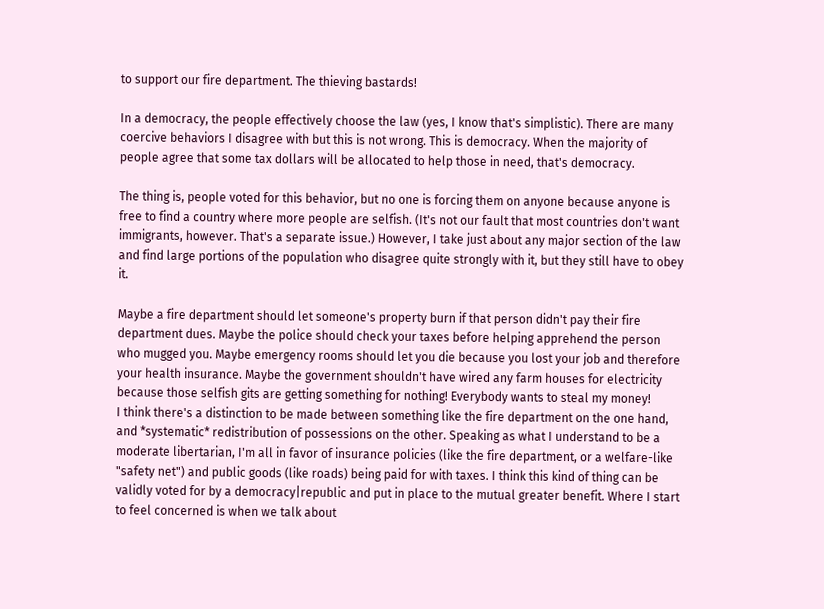to support our fire department. The thieving bastards!

In a democracy, the people effectively choose the law (yes, I know that's simplistic). There are many coercive behaviors I disagree with but this is not wrong. This is democracy. When the majority of people agree that some tax dollars will be allocated to help those in need, that's democracy.

The thing is, people voted for this behavior, but no one is forcing them on anyone because anyone is free to find a country where more people are selfish. (It's not our fault that most countries don't want immigrants, however. That's a separate issue.) However, I take just about any major section of the law and find large portions of the population who disagree quite strongly with it, but they still have to obey it.

Maybe a fire department should let someone's property burn if that person didn't pay their fire department dues. Maybe the police should check your taxes before helping apprehend the person who mugged you. Maybe emergency rooms should let you die because you lost your job and therefore your health insurance. Maybe the government shouldn't have wired any farm houses for electricity because those selfish gits are getting something for nothing! Everybody wants to steal my money!
I think there's a distinction to be made between something like the fire department on the one hand, and *systematic* redistribution of possessions on the other. Speaking as what I understand to be a moderate libertarian, I'm all in favor of insurance policies (like the fire department, or a welfare-like "safety net") and public goods (like roads) being paid for with taxes. I think this kind of thing can be validly voted for by a democracy|republic and put in place to the mutual greater benefit. Where I start to feel concerned is when we talk about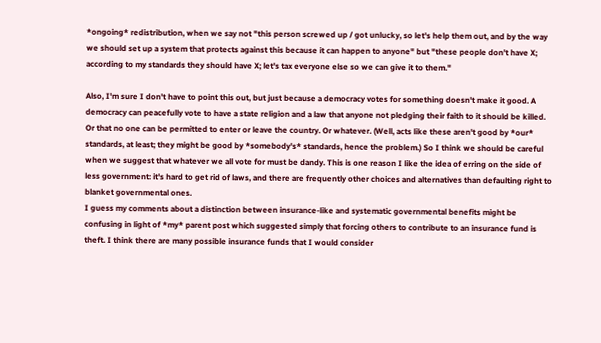*ongoing* redistribution, when we say not "this person screwed up / got unlucky, so let's help them out, and by the way we should set up a system that protects against this because it can happen to anyone" but "these people don't have X; according to my standards they should have X; let's tax everyone else so we can give it to them."

Also, I'm sure I don't have to point this out, but just because a democracy votes for something doesn't make it good. A democracy can peacefully vote to have a state religion and a law that anyone not pledging their faith to it should be killed. Or that no one can be permitted to enter or leave the country. Or whatever. (Well, acts like these aren't good by *our* standards, at least; they might be good by *somebody's* standards, hence the problem.) So I think we should be careful when we suggest that whatever we all vote for must be dandy. This is one reason I like the idea of erring on the side of less government: it's hard to get rid of laws, and there are frequently other choices and alternatives than defaulting right to blanket governmental ones.
I guess my comments about a distinction between insurance-like and systematic governmental benefits might be confusing in light of *my* parent post which suggested simply that forcing others to contribute to an insurance fund is theft. I think there are many possible insurance funds that I would consider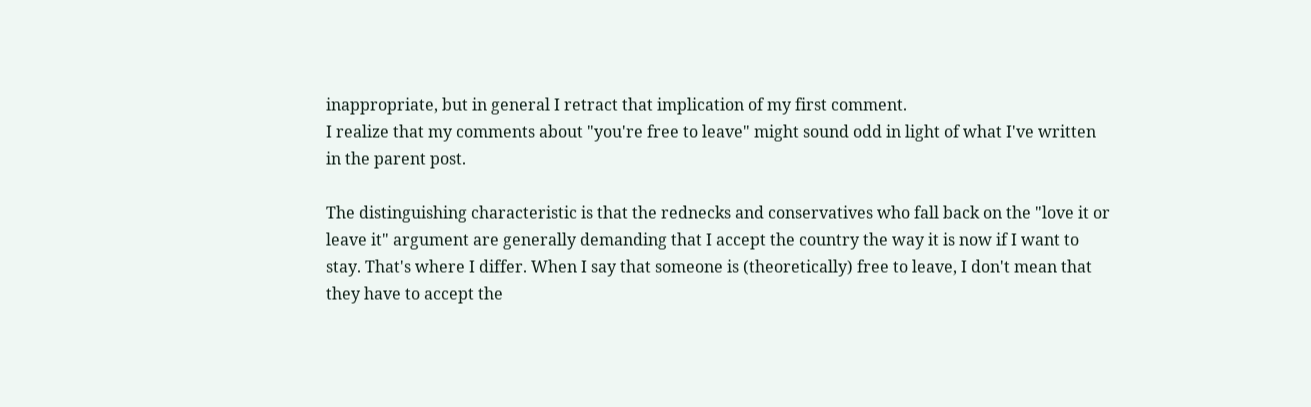inappropriate, but in general I retract that implication of my first comment.
I realize that my comments about "you're free to leave" might sound odd in light of what I've written in the parent post.

The distinguishing characteristic is that the rednecks and conservatives who fall back on the "love it or leave it" argument are generally demanding that I accept the country the way it is now if I want to stay. That's where I differ. When I say that someone is (theoretically) free to leave, I don't mean that they have to accept the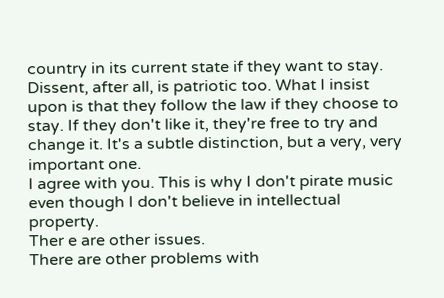country in its current state if they want to stay. Dissent, after all, is patriotic too. What I insist upon is that they follow the law if they choose to stay. If they don't like it, they're free to try and change it. It's a subtle distinction, but a very, very important one.
I agree with you. This is why I don't pirate music even though I don't believe in intellectual property.
Ther e are other issues.
There are other problems with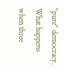"pure" democracy. What happens when three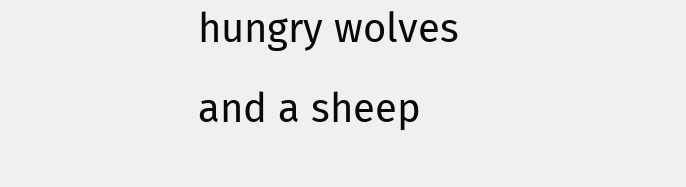hungry wolves and a sheep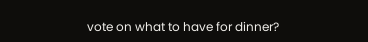vote on what to have for dinner?